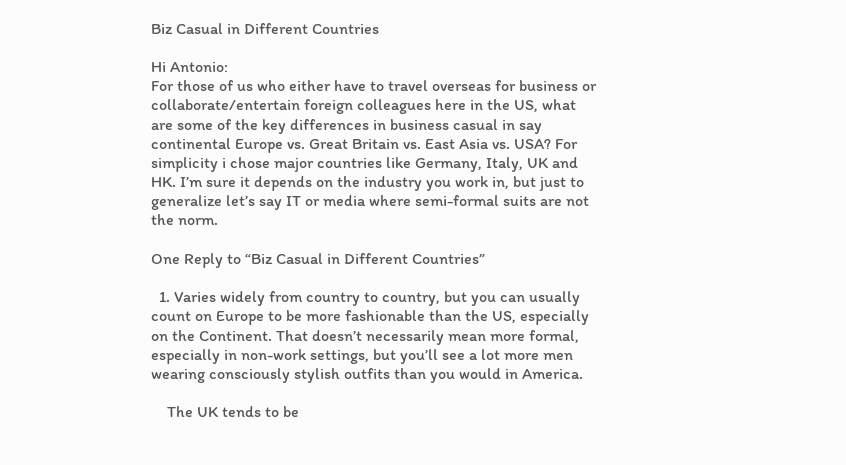Biz Casual in Different Countries

Hi Antonio:
For those of us who either have to travel overseas for business or collaborate/entertain foreign colleagues here in the US, what are some of the key differences in business casual in say continental Europe vs. Great Britain vs. East Asia vs. USA? For simplicity i chose major countries like Germany, Italy, UK and HK. I’m sure it depends on the industry you work in, but just to generalize let’s say IT or media where semi-formal suits are not the norm.

One Reply to “Biz Casual in Different Countries”

  1. Varies widely from country to country, but you can usually count on Europe to be more fashionable than the US, especially on the Continent. That doesn’t necessarily mean more formal, especially in non-work settings, but you’ll see a lot more men wearing consciously stylish outfits than you would in America.

    The UK tends to be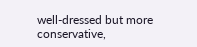well-dressed but more conservative,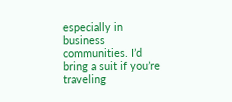especially in business communities. I’d bring a suit if you’re traveling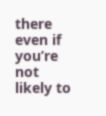there even if you’re not likely to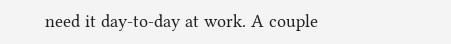need it day-to-day at work. A couple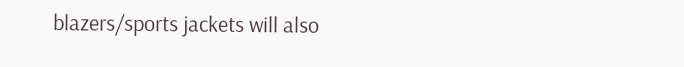blazers/sports jackets will also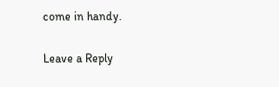come in handy.

Leave a Reply